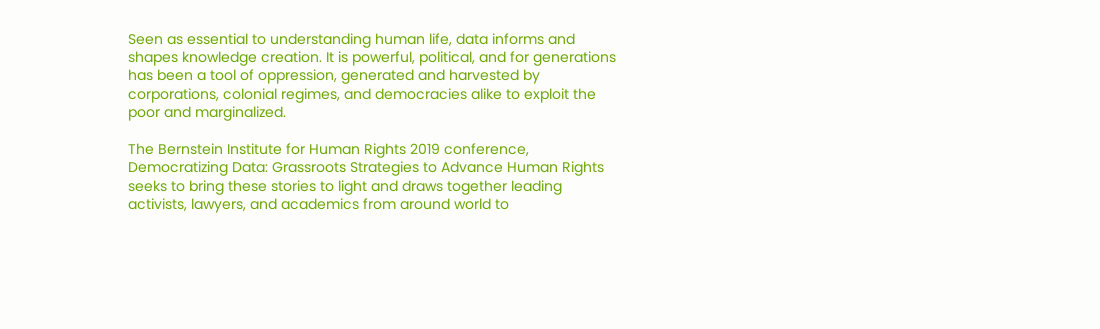Seen as essential to understanding human life, data informs and shapes knowledge creation. It is powerful, political, and for generations has been a tool of oppression, generated and harvested by corporations, colonial regimes, and democracies alike to exploit the poor and marginalized.

The Bernstein Institute for Human Rights 2019 conference, Democratizing Data: Grassroots Strategies to Advance Human Rights seeks to bring these stories to light and draws together leading activists, lawyers, and academics from around world to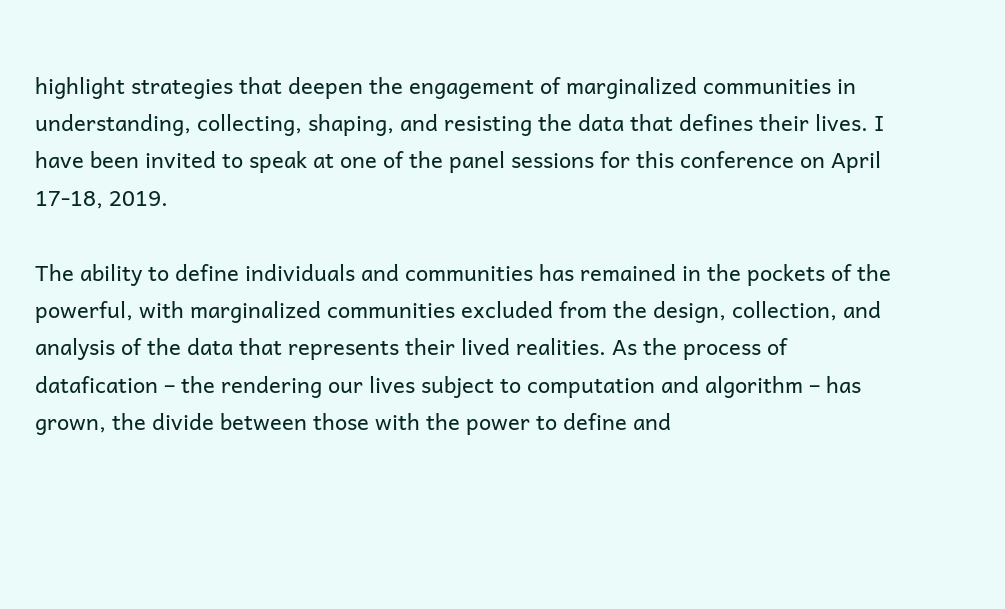highlight strategies that deepen the engagement of marginalized communities in understanding, collecting, shaping, and resisting the data that defines their lives. I have been invited to speak at one of the panel sessions for this conference on April 17-18, 2019.

The ability to define individuals and communities has remained in the pockets of the powerful, with marginalized communities excluded from the design, collection, and analysis of the data that represents their lived realities. As the process of datafication – the rendering our lives subject to computation and algorithm – has grown, the divide between those with the power to define and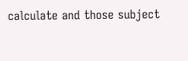calculate and those subject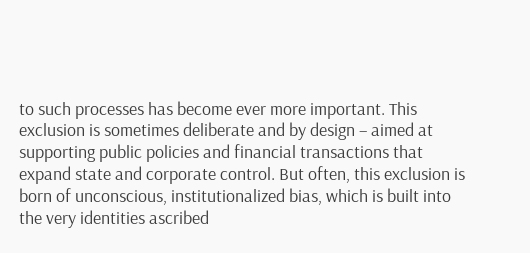to such processes has become ever more important. This exclusion is sometimes deliberate and by design – aimed at supporting public policies and financial transactions that expand state and corporate control. But often, this exclusion is born of unconscious, institutionalized bias, which is built into the very identities ascribed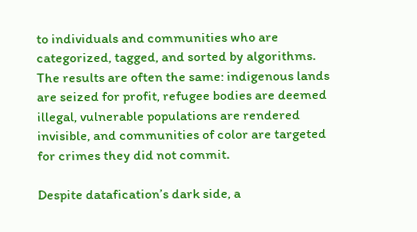to individuals and communities who are categorized, tagged, and sorted by algorithms. The results are often the same: indigenous lands are seized for profit, refugee bodies are deemed illegal, vulnerable populations are rendered invisible, and communities of color are targeted for crimes they did not commit.

Despite datafication’s dark side, a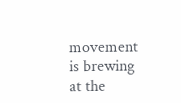movement is brewing at the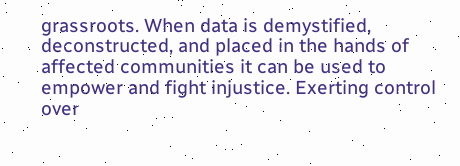grassroots. When data is demystified, deconstructed, and placed in the hands of affected communities it can be used to empower and fight injustice. Exerting control over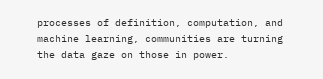processes of definition, computation, and machine learning, communities are turning the data gaze on those in power.